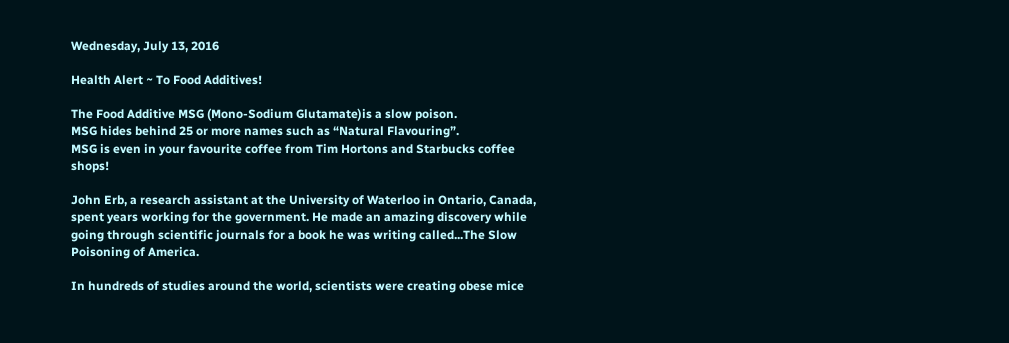Wednesday, July 13, 2016

Health Alert ~ To Food Additives!

The Food Additive MSG (Mono-Sodium Glutamate)is a slow poison.
MSG hides behind 25 or more names such as “Natural Flavouring”.
MSG is even in your favourite coffee from Tim Hortons and Starbucks coffee shops!

John Erb, a research assistant at the University of Waterloo in Ontario, Canada, spent years working for the government. He made an amazing discovery while going through scientific journals for a book he was writing called...The Slow Poisoning of America.

In hundreds of studies around the world, scientists were creating obese mice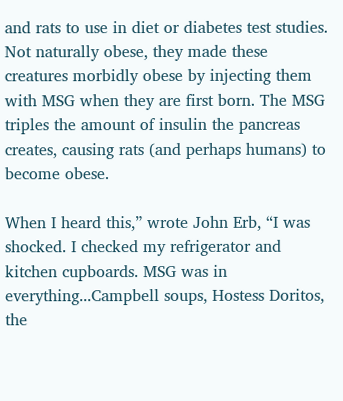and rats to use in diet or diabetes test studies. Not naturally obese, they made these creatures morbidly obese by injecting them with MSG when they are first born. The MSG triples the amount of insulin the pancreas creates, causing rats (and perhaps humans) to become obese.

When I heard this,” wrote John Erb, “I was shocked. I checked my refrigerator and kitchen cupboards. MSG was in everything...Campbell soups, Hostess Doritos, the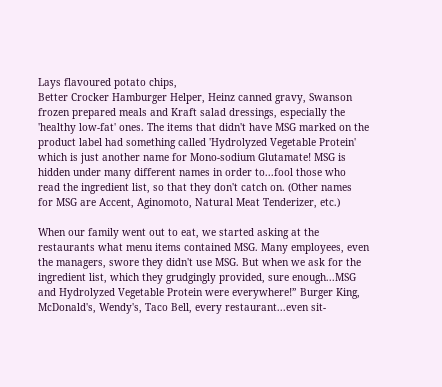Lays flavoured potato chips,
Better Crocker Hamburger Helper, Heinz canned gravy, Swanson frozen prepared meals and Kraft salad dressings, especially the 'healthy low-fat' ones. The items that didn't have MSG marked on the product label had something called 'Hydrolyzed Vegetable Protein' which is just another name for Mono-sodium Glutamate! MSG is hidden under many different names in order to...fool those who read the ingredient list, so that they don't catch on. (Other names for MSG are Accent, Aginomoto, Natural Meat Tenderizer, etc.)

When our family went out to eat, we started asking at the restaurants what menu items contained MSG. Many employees, even the managers, swore they didn't use MSG. But when we ask for the ingredient list, which they grudgingly provided, sure enough...MSG and Hydrolyzed Vegetable Protein were everywhere!” Burger King, McDonald's, Wendy's, Taco Bell, every restaurant...even sit-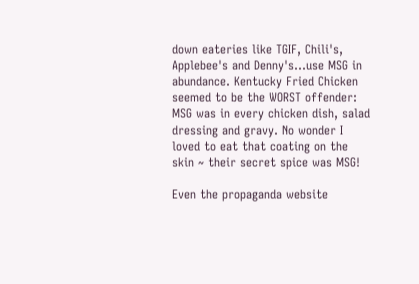down eateries like TGIF, Chili's, Applebee's and Denny's...use MSG in abundance. Kentucky Fried Chicken seemed to be the WORST offender: MSG was in every chicken dish, salad dressing and gravy. No wonder I loved to eat that coating on the skin ~ their secret spice was MSG!

Even the propaganda website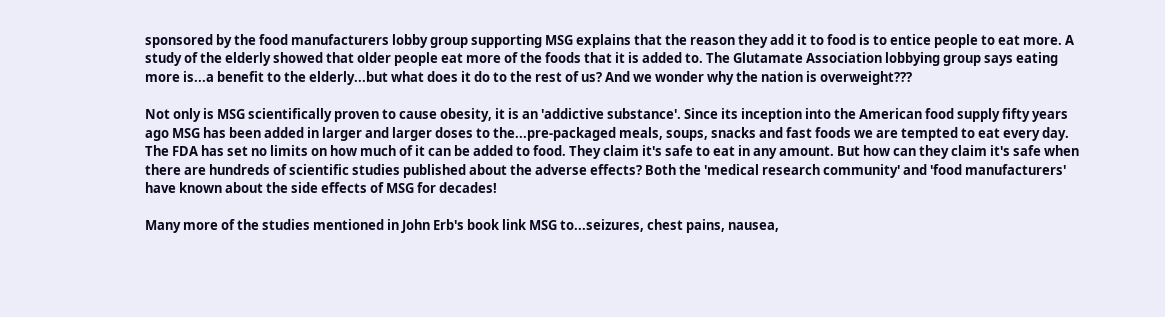sponsored by the food manufacturers lobby group supporting MSG explains that the reason they add it to food is to entice people to eat more. A study of the elderly showed that older people eat more of the foods that it is added to. The Glutamate Association lobbying group says eating more is...a benefit to the elderly...but what does it do to the rest of us? And we wonder why the nation is overweight???

Not only is MSG scientifically proven to cause obesity, it is an 'addictive substance'. Since its inception into the American food supply fifty years ago MSG has been added in larger and larger doses to the...pre-packaged meals, soups, snacks and fast foods we are tempted to eat every day. The FDA has set no limits on how much of it can be added to food. They claim it's safe to eat in any amount. But how can they claim it's safe when there are hundreds of scientific studies published about the adverse effects? Both the 'medical research community' and 'food manufacturers' have known about the side effects of MSG for decades!

Many more of the studies mentioned in John Erb's book link MSG to...seizures, chest pains, nausea,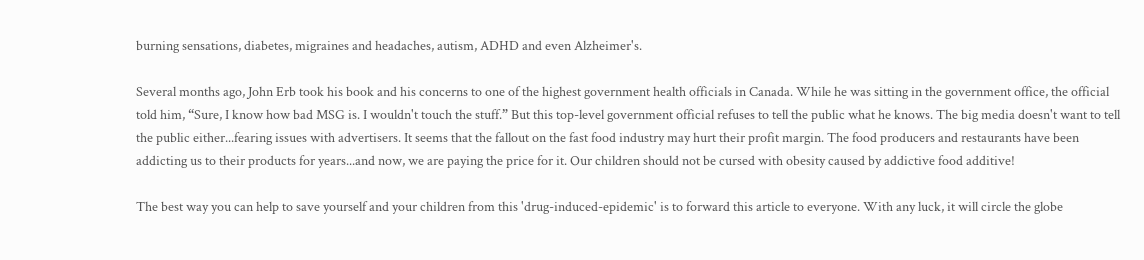burning sensations, diabetes, migraines and headaches, autism, ADHD and even Alzheimer's.

Several months ago, John Erb took his book and his concerns to one of the highest government health officials in Canada. While he was sitting in the government office, the official told him, “Sure, I know how bad MSG is. I wouldn't touch the stuff.” But this top-level government official refuses to tell the public what he knows. The big media doesn't want to tell the public either...fearing issues with advertisers. It seems that the fallout on the fast food industry may hurt their profit margin. The food producers and restaurants have been addicting us to their products for years...and now, we are paying the price for it. Our children should not be cursed with obesity caused by addictive food additive!

The best way you can help to save yourself and your children from this 'drug-induced-epidemic' is to forward this article to everyone. With any luck, it will circle the globe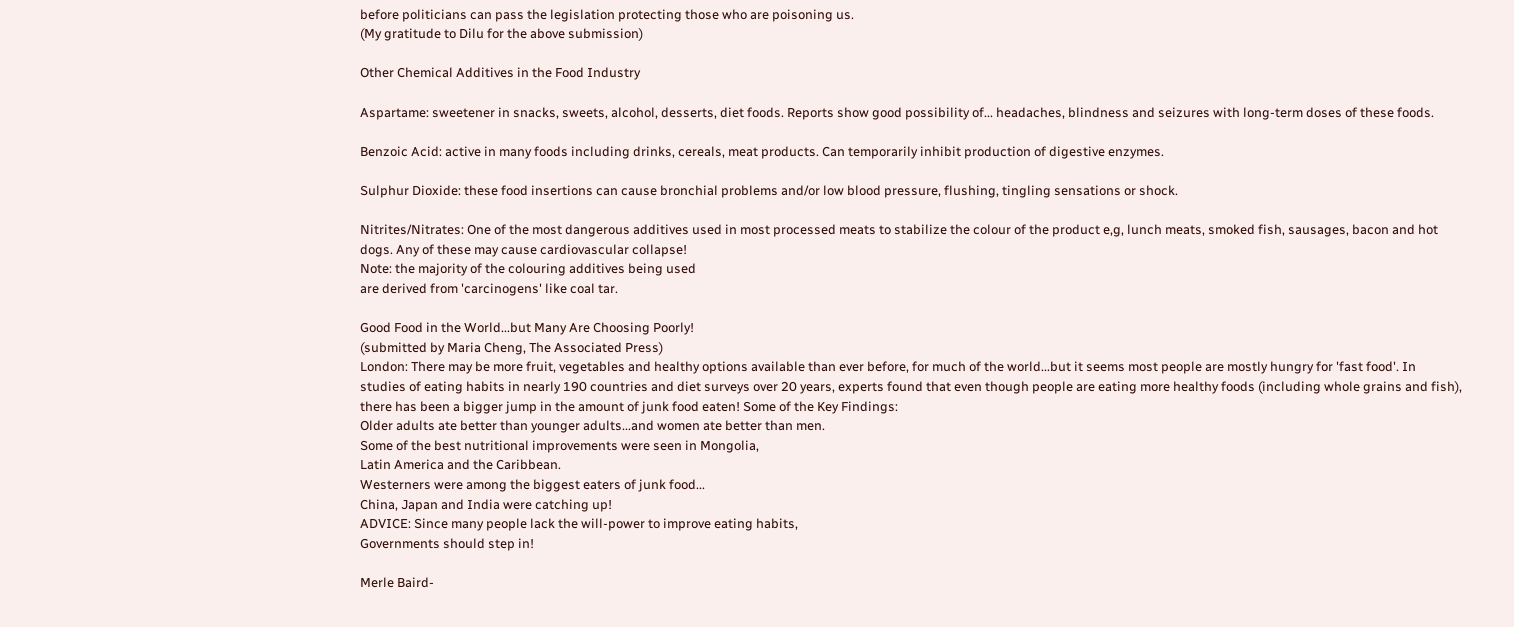before politicians can pass the legislation protecting those who are poisoning us.
(My gratitude to Dilu for the above submission)

Other Chemical Additives in the Food Industry

Aspartame: sweetener in snacks, sweets, alcohol, desserts, diet foods. Reports show good possibility of... headaches, blindness and seizures with long-term doses of these foods.

Benzoic Acid: active in many foods including drinks, cereals, meat products. Can temporarily inhibit production of digestive enzymes.

Sulphur Dioxide: these food insertions can cause bronchial problems and/or low blood pressure, flushing, tingling sensations or shock.

Nitrites/Nitrates: One of the most dangerous additives used in most processed meats to stabilize the colour of the product e,g, lunch meats, smoked fish, sausages, bacon and hot dogs. Any of these may cause cardiovascular collapse!
Note: the majority of the colouring additives being used
are derived from 'carcinogens' like coal tar.

Good Food in the World...but Many Are Choosing Poorly!
(submitted by Maria Cheng, The Associated Press)
London: There may be more fruit, vegetables and healthy options available than ever before, for much of the world...but it seems most people are mostly hungry for 'fast food'. In studies of eating habits in nearly 190 countries and diet surveys over 20 years, experts found that even though people are eating more healthy foods (including whole grains and fish), there has been a bigger jump in the amount of junk food eaten! Some of the Key Findings:
Older adults ate better than younger adults...and women ate better than men.
Some of the best nutritional improvements were seen in Mongolia,
Latin America and the Caribbean.
Westerners were among the biggest eaters of junk food...
China, Japan and India were catching up!
ADVICE: Since many people lack the will-power to improve eating habits,
Governments should step in!

Merle Baird-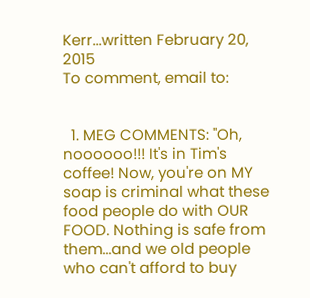Kerr...written February 20, 2015
To comment, email to:


  1. MEG COMMENTS: "Oh, noooooo!!! It's in Tim's coffee! Now, you're on MY soap is criminal what these food people do with OUR FOOD. Nothing is safe from them...and we old people who can't afford to buy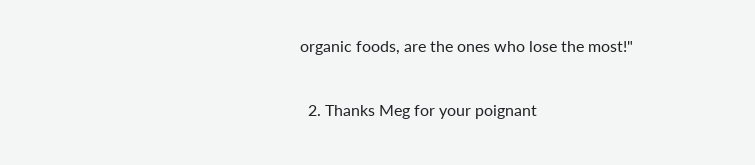organic foods, are the ones who lose the most!"

  2. Thanks Meg for your poignant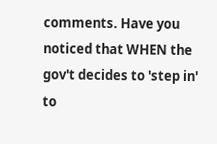comments. Have you noticed that WHEN the gov't decides to 'step in' to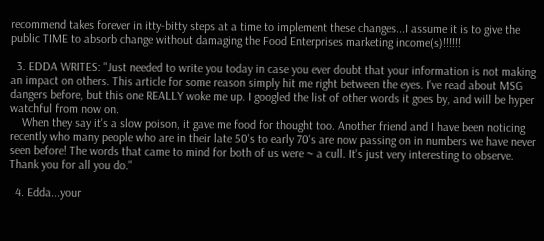recommend takes forever in itty-bitty steps at a time to implement these changes...I assume it is to give the public TIME to absorb change without damaging the Food Enterprises marketing income(s)!!!!!!

  3. EDDA WRITES: "Just needed to write you today in case you ever doubt that your information is not making an impact on others. This article for some reason simply hit me right between the eyes. I've read about MSG dangers before, but this one REALLY woke me up. I googled the list of other words it goes by, and will be hyper watchful from now on.
    When they say it's a slow poison, it gave me food for thought too. Another friend and I have been noticing recently who many people who are in their late 50's to early 70's are now passing on in numbers we have never seen before! The words that came to mind for both of us were ~ a cull. It's just very interesting to observe. Thank you for all you do."

  4. Edda...your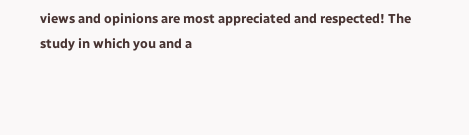views and opinions are most appreciated and respected! The study in which you and a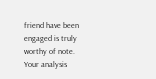friend have been engaged is truly worthy of note. Your analysis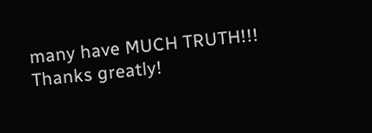many have MUCH TRUTH!!! Thanks greatly!